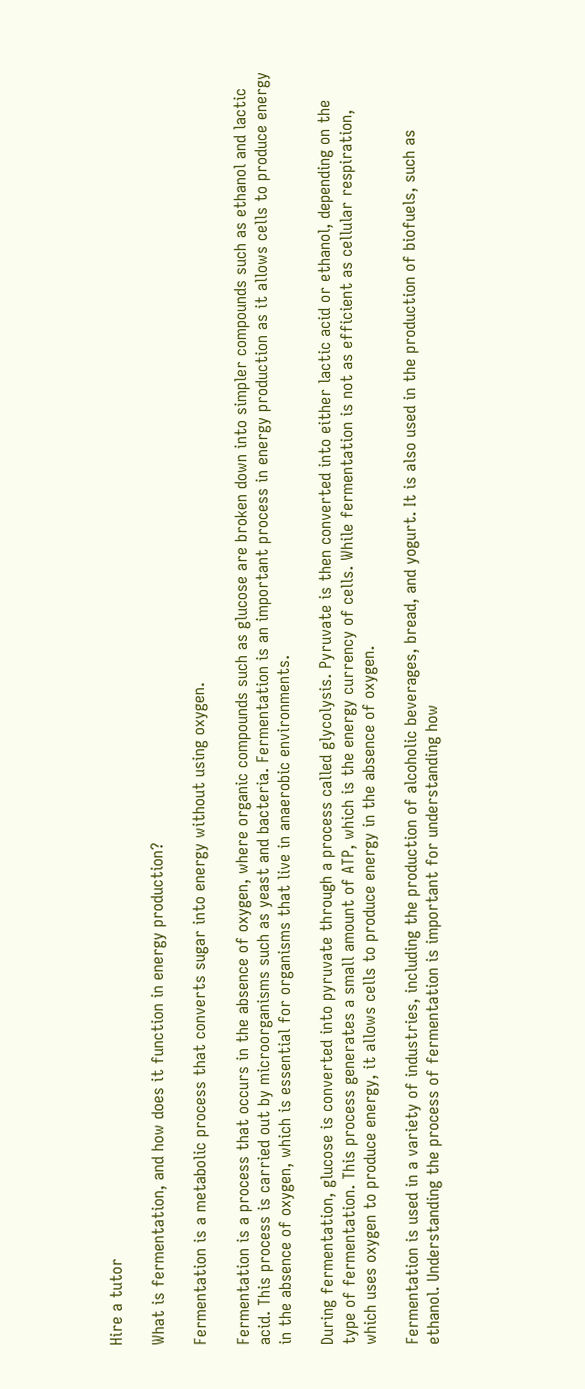Hire a tutor

What is fermentation, and how does it function in energy production?

Fermentation is a metabolic process that converts sugar into energy without using oxygen.

Fermentation is a process that occurs in the absence of oxygen, where organic compounds such as glucose are broken down into simpler compounds such as ethanol and lactic acid. This process is carried out by microorganisms such as yeast and bacteria. Fermentation is an important process in energy production as it allows cells to produce energy in the absence of oxygen, which is essential for organisms that live in anaerobic environments.

During fermentation, glucose is converted into pyruvate through a process called glycolysis. Pyruvate is then converted into either lactic acid or ethanol, depending on the type of fermentation. This process generates a small amount of ATP, which is the energy currency of cells. While fermentation is not as efficient as cellular respiration, which uses oxygen to produce energy, it allows cells to produce energy in the absence of oxygen.

Fermentation is used in a variety of industries, including the production of alcoholic beverages, bread, and yogurt. It is also used in the production of biofuels, such as ethanol. Understanding the process of fermentation is important for understanding how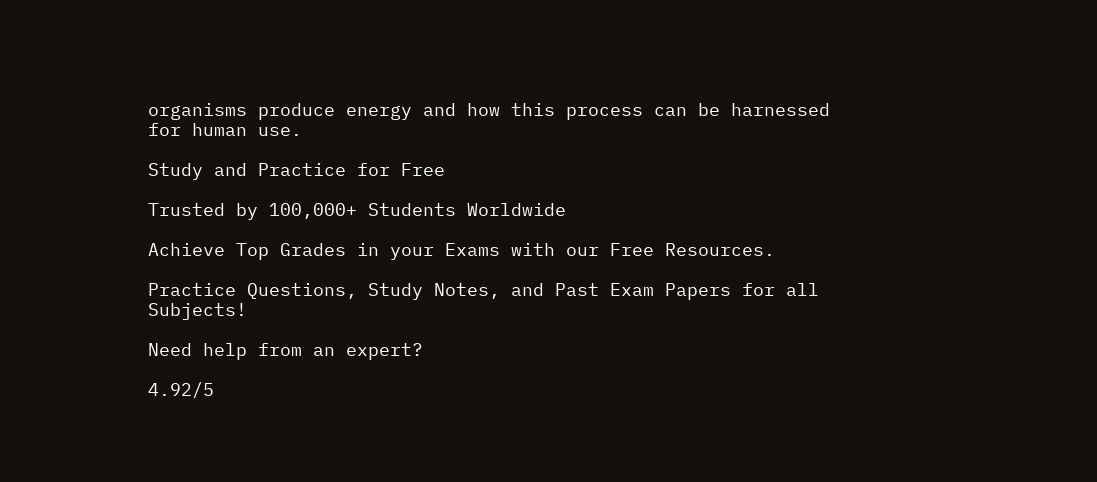organisms produce energy and how this process can be harnessed for human use.

Study and Practice for Free

Trusted by 100,000+ Students Worldwide

Achieve Top Grades in your Exams with our Free Resources.

Practice Questions, Study Notes, and Past Exam Papers for all Subjects!

Need help from an expert?

4.92/5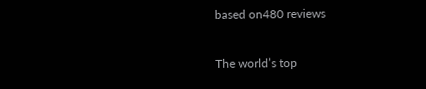based on480 reviews

The world’s top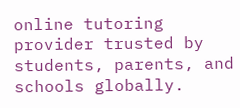online tutoring provider trusted by students, parents, and schools globally.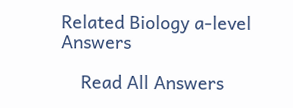Related Biology a-level Answers

    Read All Answers